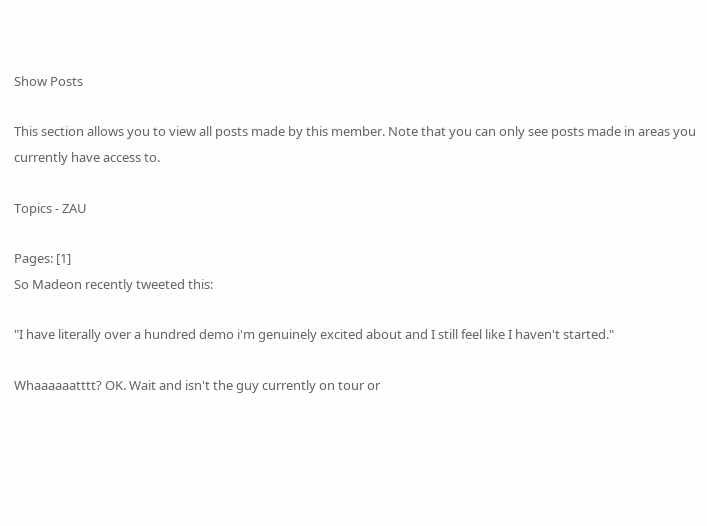Show Posts

This section allows you to view all posts made by this member. Note that you can only see posts made in areas you currently have access to.

Topics - ZAU

Pages: [1]
So Madeon recently tweeted this:

"I have literally over a hundred demo i'm genuinely excited about and I still feel like I haven't started."

Whaaaaaatttt? OK. Wait and isn't the guy currently on tour or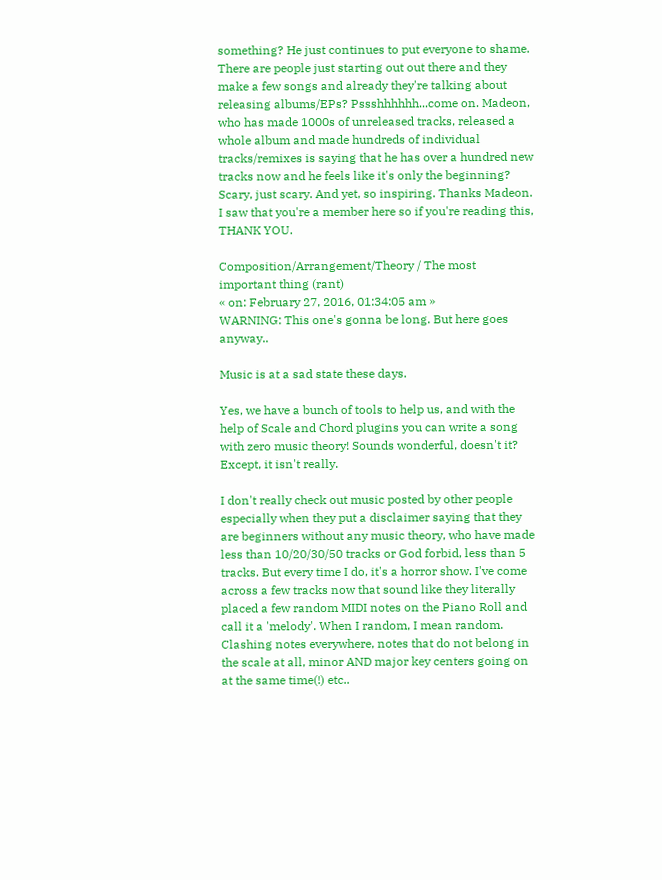something? He just continues to put everyone to shame. There are people just starting out out there and they make a few songs and already they're talking about releasing albums/EPs? Pssshhhhhh...come on. Madeon, who has made 1000s of unreleased tracks, released a whole album and made hundreds of individual tracks/remixes is saying that he has over a hundred new tracks now and he feels like it's only the beginning? Scary, just scary. And yet, so inspiring. Thanks Madeon. I saw that you're a member here so if you're reading this, THANK YOU.

Composition/Arrangement/Theory / The most important thing (rant)
« on: February 27, 2016, 01:34:05 am »
WARNING: This one's gonna be long. But here goes anyway..

Music is at a sad state these days.

Yes, we have a bunch of tools to help us, and with the help of Scale and Chord plugins you can write a song with zero music theory! Sounds wonderful, doesn't it? Except, it isn't really.

I don't really check out music posted by other people especially when they put a disclaimer saying that they are beginners without any music theory, who have made less than 10/20/30/50 tracks or God forbid, less than 5 tracks. But every time I do, it's a horror show. I've come across a few tracks now that sound like they literally placed a few random MIDI notes on the Piano Roll and call it a 'melody'. When I random, I mean random. Clashing notes everywhere, notes that do not belong in the scale at all, minor AND major key centers going on at the same time(!) etc..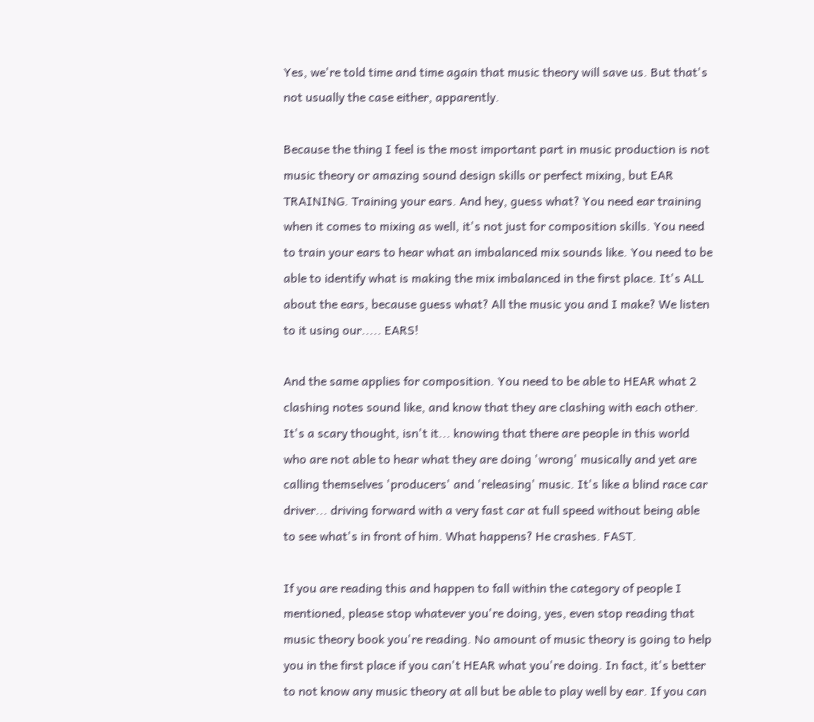Yes, we're told time and time again that music theory will save us. But that's not usually the case either, apparently.

Because the thing I feel is the most important part in music production is not music theory or amazing sound design skills or perfect mixing, but EAR TRAINING. Training your ears. And hey, guess what? You need ear training when it comes to mixing as well, it's not just for composition skills. You need to train your ears to hear what an imbalanced mix sounds like. You need to be able to identify what is making the mix imbalanced in the first place. It's ALL about the ears, because guess what? All the music you and I make? We listen to it using our..... EARS!

And the same applies for composition. You need to be able to HEAR what 2 clashing notes sound like, and know that they are clashing with each other. It's a scary thought, isn't it... knowing that there are people in this world who are not able to hear what they are doing 'wrong' musically and yet are calling themselves 'producers' and 'releasing' music. It's like a blind race car driver... driving forward with a very fast car at full speed without being able to see what's in front of him. What happens? He crashes. FAST.

If you are reading this and happen to fall within the category of people I mentioned, please stop whatever you're doing, yes, even stop reading that music theory book you're reading. No amount of music theory is going to help you in the first place if you can't HEAR what you're doing. In fact, it's better to not know any music theory at all but be able to play well by ear. If you can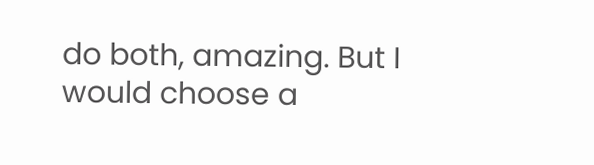do both, amazing. But I would choose a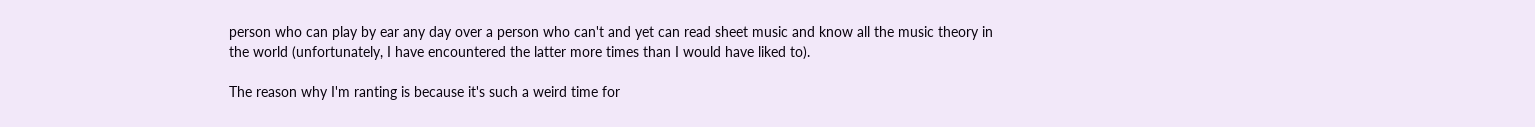person who can play by ear any day over a person who can't and yet can read sheet music and know all the music theory in the world (unfortunately, I have encountered the latter more times than I would have liked to).

The reason why I'm ranting is because it's such a weird time for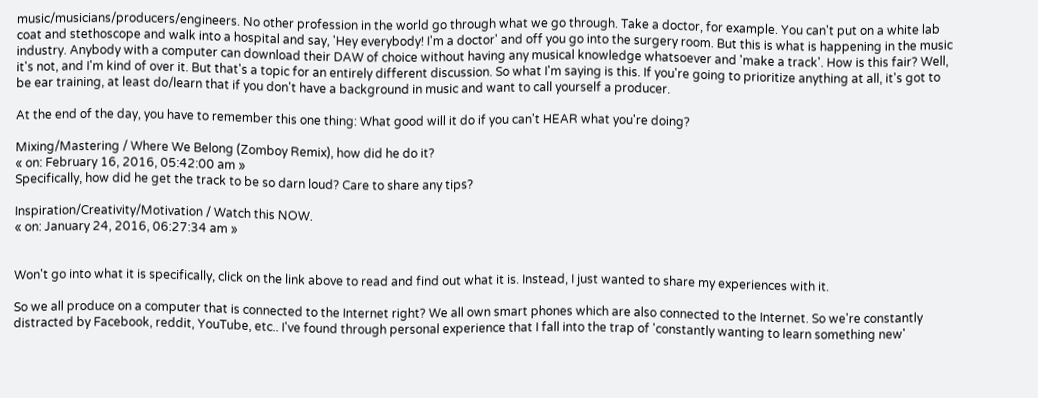music/musicians/producers/engineers. No other profession in the world go through what we go through. Take a doctor, for example. You can't put on a white lab coat and stethoscope and walk into a hospital and say, 'Hey everybody! I'm a doctor' and off you go into the surgery room. But this is what is happening in the music industry. Anybody with a computer can download their DAW of choice without having any musical knowledge whatsoever and 'make a track'. How is this fair? Well, it's not, and I'm kind of over it. But that's a topic for an entirely different discussion. So what I'm saying is this. If you're going to prioritize anything at all, it's got to be ear training, at least do/learn that if you don't have a background in music and want to call yourself a producer.

At the end of the day, you have to remember this one thing: What good will it do if you can't HEAR what you're doing?

Mixing/Mastering / Where We Belong (Zomboy Remix), how did he do it?
« on: February 16, 2016, 05:42:00 am »
Specifically, how did he get the track to be so darn loud? Care to share any tips?

Inspiration/Creativity/Motivation / Watch this NOW.
« on: January 24, 2016, 06:27:34 am »


Won't go into what it is specifically, click on the link above to read and find out what it is. Instead, I just wanted to share my experiences with it.

So we all produce on a computer that is connected to the Internet right? We all own smart phones which are also connected to the Internet. So we're constantly distracted by Facebook, reddit, YouTube, etc.. I've found through personal experience that I fall into the trap of 'constantly wanting to learn something new'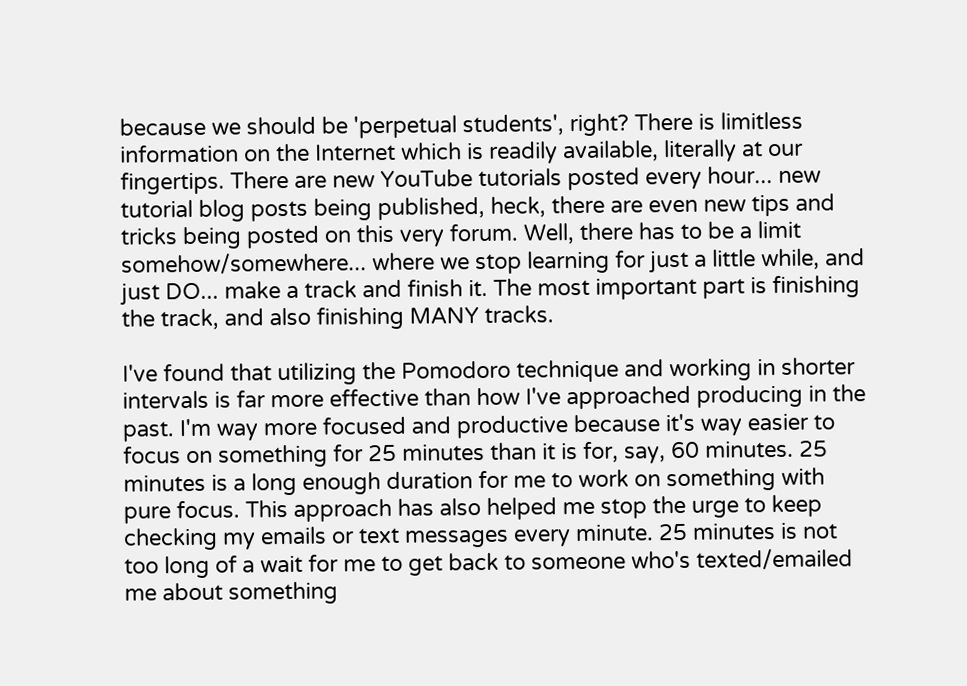because we should be 'perpetual students', right? There is limitless information on the Internet which is readily available, literally at our fingertips. There are new YouTube tutorials posted every hour... new tutorial blog posts being published, heck, there are even new tips and tricks being posted on this very forum. Well, there has to be a limit somehow/somewhere... where we stop learning for just a little while, and just DO... make a track and finish it. The most important part is finishing the track, and also finishing MANY tracks.

I've found that utilizing the Pomodoro technique and working in shorter intervals is far more effective than how I've approached producing in the past. I'm way more focused and productive because it's way easier to focus on something for 25 minutes than it is for, say, 60 minutes. 25 minutes is a long enough duration for me to work on something with pure focus. This approach has also helped me stop the urge to keep checking my emails or text messages every minute. 25 minutes is not too long of a wait for me to get back to someone who's texted/emailed me about something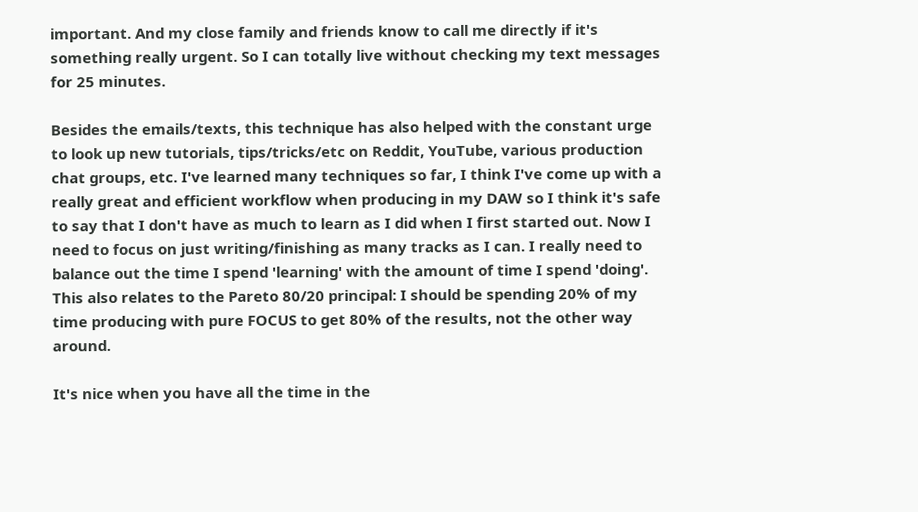important. And my close family and friends know to call me directly if it's something really urgent. So I can totally live without checking my text messages for 25 minutes.

Besides the emails/texts, this technique has also helped with the constant urge to look up new tutorials, tips/tricks/etc on Reddit, YouTube, various production chat groups, etc. I've learned many techniques so far, I think I've come up with a really great and efficient workflow when producing in my DAW so I think it's safe to say that I don't have as much to learn as I did when I first started out. Now I need to focus on just writing/finishing as many tracks as I can. I really need to balance out the time I spend 'learning' with the amount of time I spend 'doing'. This also relates to the Pareto 80/20 principal: I should be spending 20% of my time producing with pure FOCUS to get 80% of the results, not the other way around.

It's nice when you have all the time in the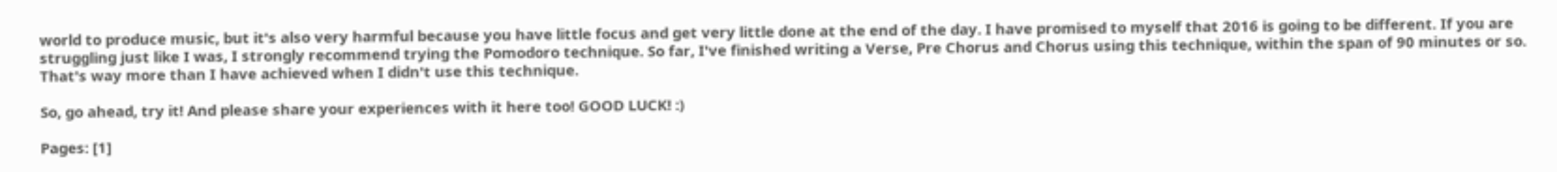world to produce music, but it's also very harmful because you have little focus and get very little done at the end of the day. I have promised to myself that 2016 is going to be different. If you are struggling just like I was, I strongly recommend trying the Pomodoro technique. So far, I've finished writing a Verse, Pre Chorus and Chorus using this technique, within the span of 90 minutes or so. That's way more than I have achieved when I didn't use this technique.

So, go ahead, try it! And please share your experiences with it here too! GOOD LUCK! :)

Pages: [1]